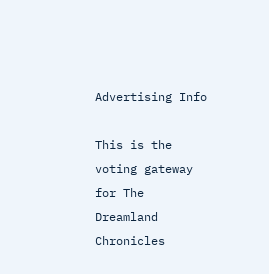Advertising Info

This is the voting gateway for The Dreamland Chronicles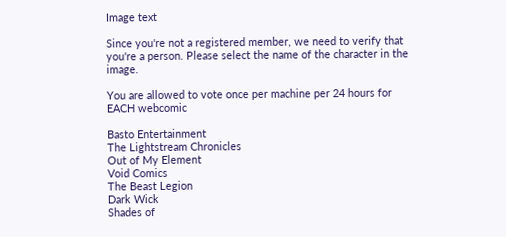Image text

Since you're not a registered member, we need to verify that you're a person. Please select the name of the character in the image.

You are allowed to vote once per machine per 24 hours for EACH webcomic

Basto Entertainment
The Lightstream Chronicles
Out of My Element
Void Comics
The Beast Legion
Dark Wick
Shades of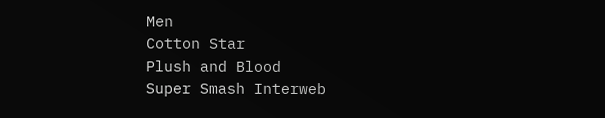Men
Cotton Star
Plush and Blood
Super Smash Interweb